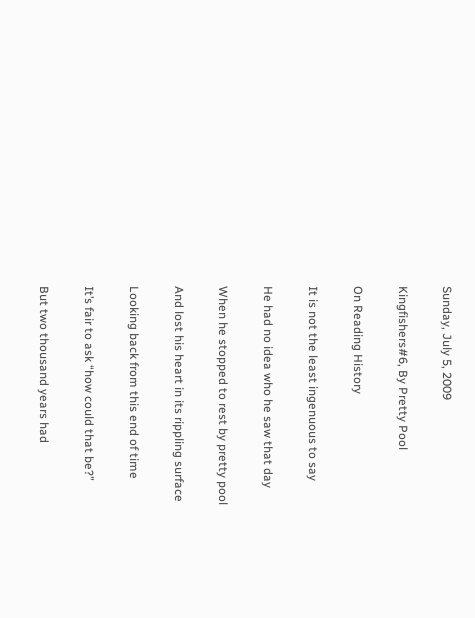Sunday, July 5, 2009

Kingfishers#6, By Pretty Pool

On Reading History

It is not the least ingenuous to say

He had no idea who he saw that day

When he stopped to rest by pretty pool

And lost his heart in its rippling surface

Looking back from this end of time

It’s fair to ask “how could that be?”

But two thousand years had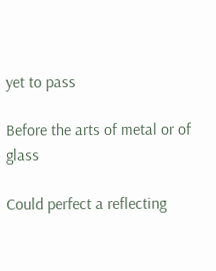yet to pass

Before the arts of metal or of glass

Could perfect a reflecting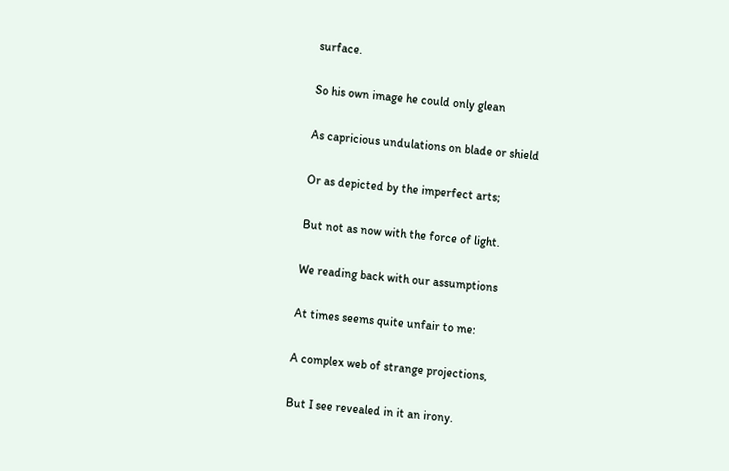surface.

So his own image he could only glean

As capricious undulations on blade or shield

Or as depicted by the imperfect arts;

But not as now with the force of light.

We reading back with our assumptions

At times seems quite unfair to me:

A complex web of strange projections,

But I see revealed in it an irony.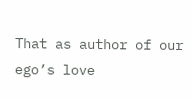That as author of our ego’s love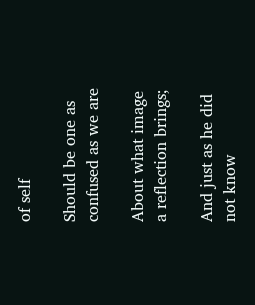of self

Should be one as confused as we are

About what image a reflection brings;

And just as he did not know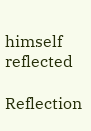himself reflected

Reflection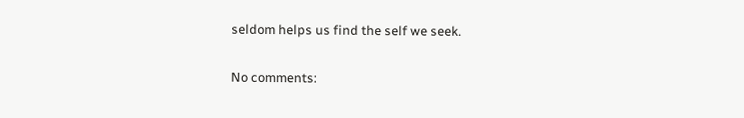seldom helps us find the self we seek.

No comments: